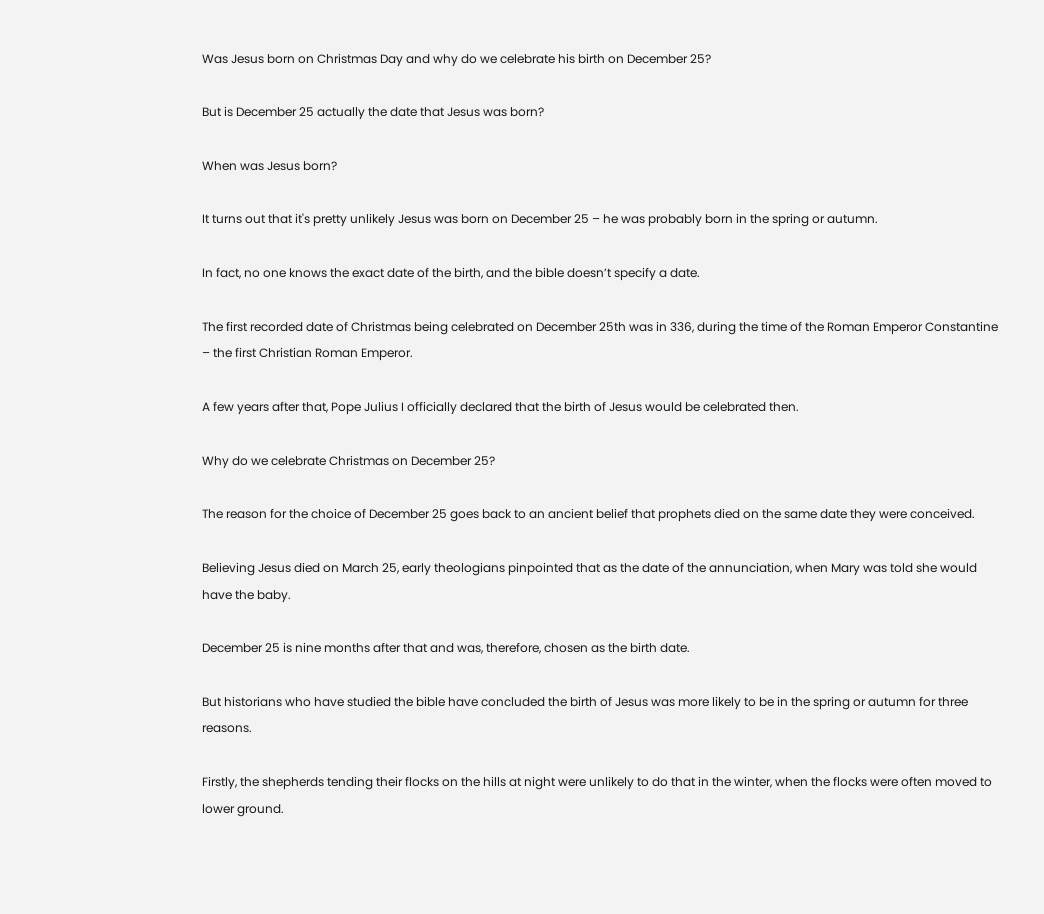Was Jesus born on Christmas Day and why do we celebrate his birth on December 25?

But is December 25 actually the date that Jesus was born?

When was Jesus born?

It turns out that it's pretty unlikely Jesus was born on December 25 – he was probably born in the spring or autumn.

In fact, no one knows the exact date of the birth, and the bible doesn’t specify a date.

The first recorded date of Christmas being celebrated on December 25th was in 336, during the time of the Roman Emperor Constantine – the first Christian Roman Emperor.

A few years after that, Pope Julius I officially declared that the birth of Jesus would be celebrated then.

Why do we celebrate Christmas on December 25?

The reason for the choice of December 25 goes back to an ancient belief that prophets died on the same date they were conceived.

Believing Jesus died on March 25, early theologians pinpointed that as the date of the annunciation, when Mary was told she would have the baby.

December 25 is nine months after that and was, therefore, chosen as the birth date.

But historians who have studied the bible have concluded the birth of Jesus was more likely to be in the spring or autumn for three reasons.

Firstly, the shepherds tending their flocks on the hills at night were unlikely to do that in the winter, when the flocks were often moved to lower ground.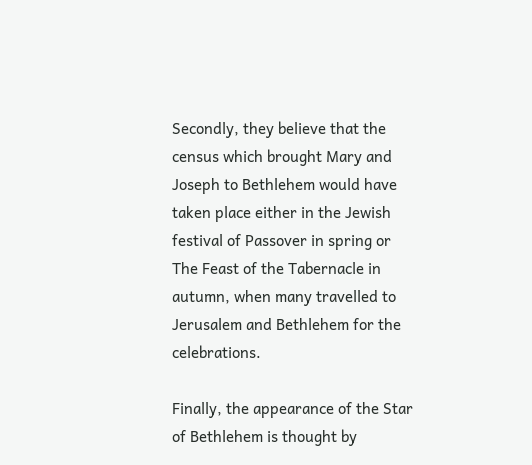Secondly, they believe that the census which brought Mary and Joseph to Bethlehem would have taken place either in the Jewish festival of Passover in spring or The Feast of the Tabernacle in autumn, when many travelled to Jerusalem and Bethlehem for the celebrations.

Finally, the appearance of the Star of Bethlehem is thought by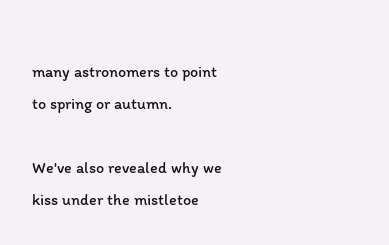many astronomers to point to spring or autumn.

We've also revealed why we kiss under the mistletoe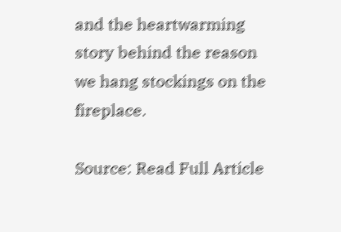and the heartwarming story behind the reason we hang stockings on the fireplace.

Source: Read Full Article